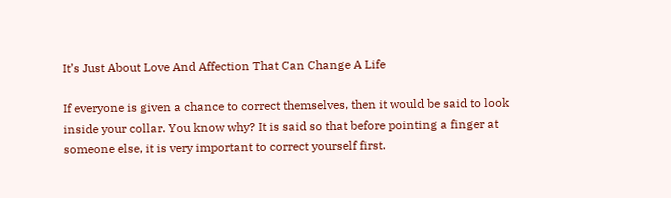It’s Just About Love And Affection That Can Change A Life

If everyone is given a chance to correct themselves, then it would be said to look inside your collar. You know why? It is said so that before pointing a finger at someone else, it is very important to correct yourself first.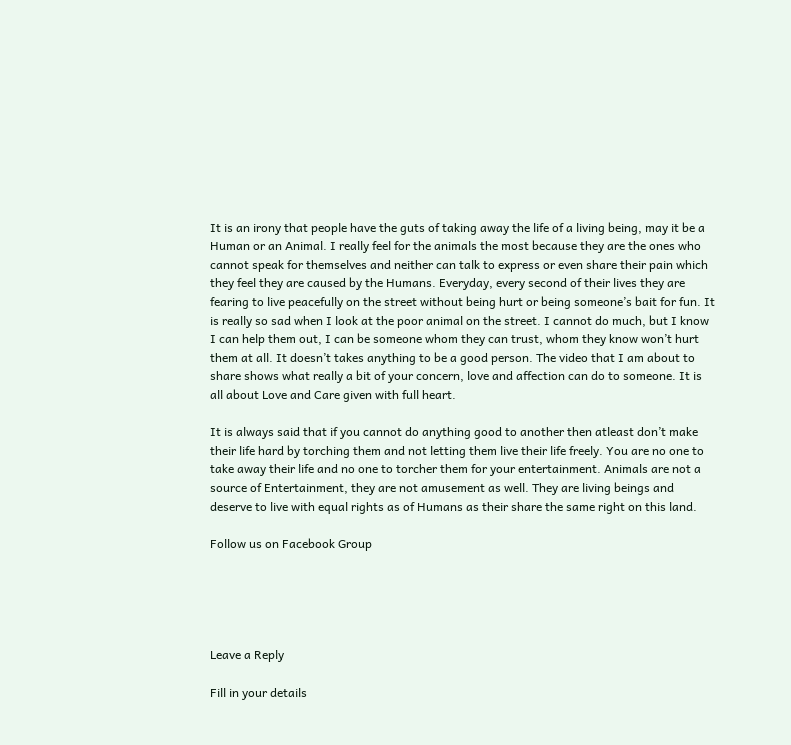It is an irony that people have the guts of taking away the life of a living being, may it be a Human or an Animal. I really feel for the animals the most because they are the ones who cannot speak for themselves and neither can talk to express or even share their pain which they feel they are caused by the Humans. Everyday, every second of their lives they are fearing to live peacefully on the street without being hurt or being someone’s bait for fun. It is really so sad when I look at the poor animal on the street. I cannot do much, but I know I can help them out, I can be someone whom they can trust, whom they know won’t hurt them at all. It doesn’t takes anything to be a good person. The video that I am about to share shows what really a bit of your concern, love and affection can do to someone. It is all about Love and Care given with full heart.

It is always said that if you cannot do anything good to another then atleast don’t make their life hard by torching them and not letting them live their life freely. You are no one to take away their life and no one to torcher them for your entertainment. Animals are not a source of Entertainment, they are not amusement as well. They are living beings and deserve to live with equal rights as of Humans as their share the same right on this land.

Follow us on Facebook Group





Leave a Reply

Fill in your details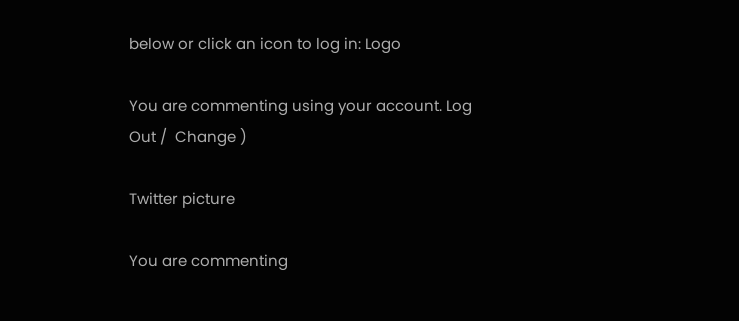below or click an icon to log in: Logo

You are commenting using your account. Log Out /  Change )

Twitter picture

You are commenting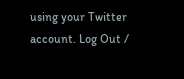using your Twitter account. Log Out /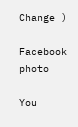Change )

Facebook photo

You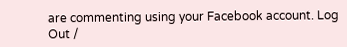are commenting using your Facebook account. Log Out /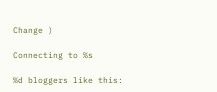Change )

Connecting to %s

%d bloggers like this: